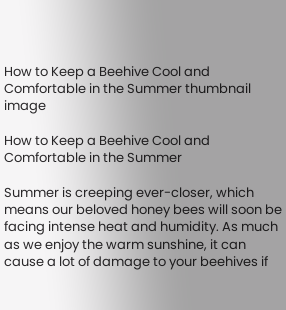How to Keep a Beehive Cool and Comfortable in the Summer thumbnail image

How to Keep a Beehive Cool and Comfortable in the Summer

Summer is creeping ever-closer, which means our beloved honey bees will soon be facing intense heat and humidity. As much as we enjoy the warm sunshine, it can cause a lot of damage to your beehives if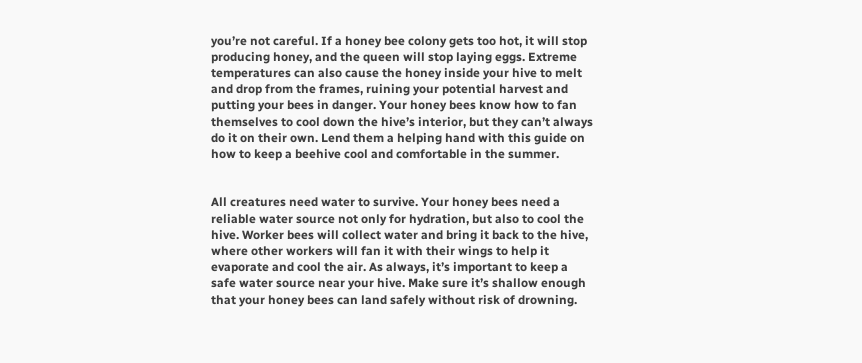you’re not careful. If a honey bee colony gets too hot, it will stop producing honey, and the queen will stop laying eggs. Extreme temperatures can also cause the honey inside your hive to melt and drop from the frames, ruining your potential harvest and putting your bees in danger. Your honey bees know how to fan themselves to cool down the hive’s interior, but they can’t always do it on their own. Lend them a helping hand with this guide on how to keep a beehive cool and comfortable in the summer.


All creatures need water to survive. Your honey bees need a reliable water source not only for hydration, but also to cool the hive. Worker bees will collect water and bring it back to the hive, where other workers will fan it with their wings to help it evaporate and cool the air. As always, it’s important to keep a safe water source near your hive. Make sure it’s shallow enough that your honey bees can land safely without risk of drowning.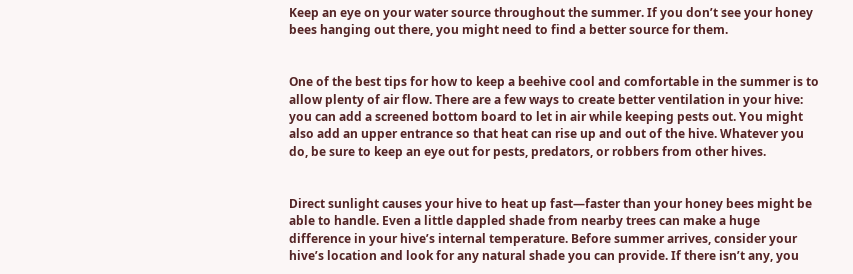Keep an eye on your water source throughout the summer. If you don’t see your honey bees hanging out there, you might need to find a better source for them.


One of the best tips for how to keep a beehive cool and comfortable in the summer is to allow plenty of air flow. There are a few ways to create better ventilation in your hive: you can add a screened bottom board to let in air while keeping pests out. You might also add an upper entrance so that heat can rise up and out of the hive. Whatever you do, be sure to keep an eye out for pests, predators, or robbers from other hives.


Direct sunlight causes your hive to heat up fast—faster than your honey bees might be able to handle. Even a little dappled shade from nearby trees can make a huge difference in your hive’s internal temperature. Before summer arrives, consider your hive’s location and look for any natural shade you can provide. If there isn’t any, you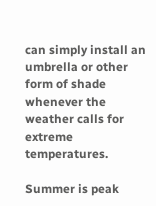can simply install an umbrella or other form of shade whenever the weather calls for extreme temperatures.

Summer is peak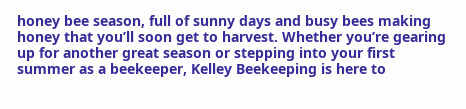honey bee season, full of sunny days and busy bees making honey that you’ll soon get to harvest. Whether you’re gearing up for another great season or stepping into your first summer as a beekeeper, Kelley Beekeeping is here to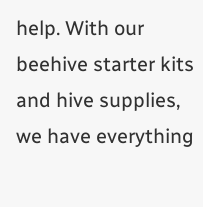help. With our beehive starter kits and hive supplies, we have everything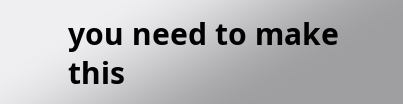you need to make this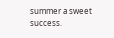summer a sweet success.